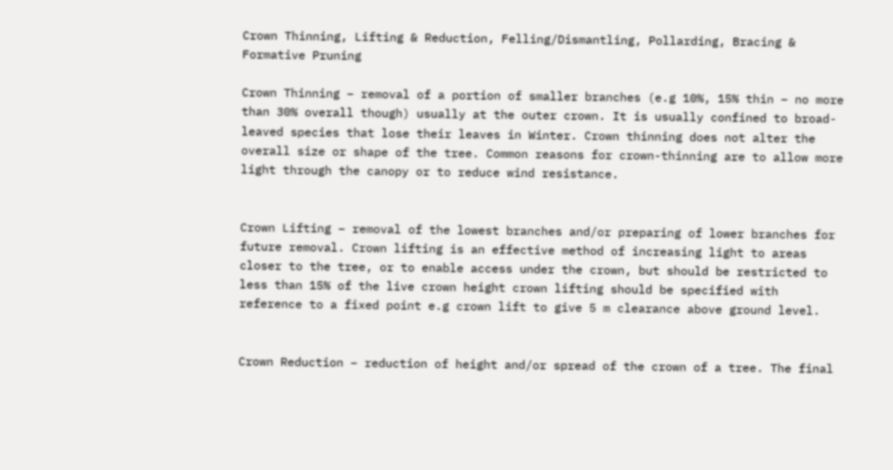Crown Thinning, Lifting & Reduction, Felling/Dismantling, Pollarding, Bracing & Formative Pruning

Crown Thinning – removal of a portion of smaller branches (e.g 10%, 15% thin – no more than 30% overall though) usually at the outer crown. It is usually confined to broad-leaved species that lose their leaves in Winter. Crown thinning does not alter the overall size or shape of the tree. Common reasons for crown-thinning are to allow more light through the canopy or to reduce wind resistance.


Crown Lifting – removal of the lowest branches and/or preparing of lower branches for future removal. Crown lifting is an effective method of increasing light to areas closer to the tree, or to enable access under the crown, but should be restricted to less than 15% of the live crown height crown lifting should be specified with reference to a fixed point e.g crown lift to give 5 m clearance above ground level.


Crown Reduction – reduction of height and/or spread of the crown of a tree. The final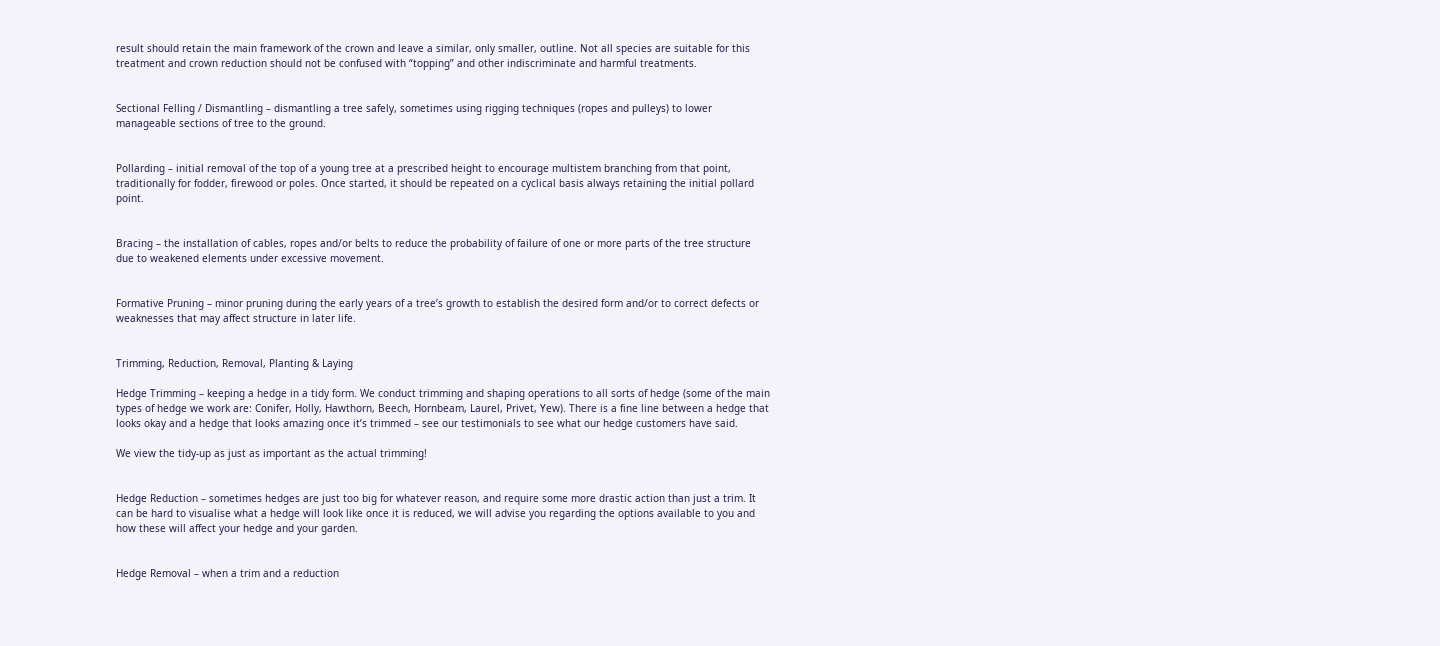result should retain the main framework of the crown and leave a similar, only smaller, outline. Not all species are suitable for this treatment and crown reduction should not be confused with “topping” and other indiscriminate and harmful treatments.


Sectional Felling / Dismantling – dismantling a tree safely, sometimes using rigging techniques (ropes and pulleys) to lower manageable sections of tree to the ground.


Pollarding – initial removal of the top of a young tree at a prescribed height to encourage multistem branching from that point, traditionally for fodder, firewood or poles. Once started, it should be repeated on a cyclical basis always retaining the initial pollard point.


Bracing – the installation of cables, ropes and/or belts to reduce the probability of failure of one or more parts of the tree structure due to weakened elements under excessive movement.


Formative Pruning – minor pruning during the early years of a tree’s growth to establish the desired form and/or to correct defects or weaknesses that may affect structure in later life.


Trimming, Reduction, Removal, Planting & Laying

Hedge Trimming – keeping a hedge in a tidy form. We conduct trimming and shaping operations to all sorts of hedge (some of the main types of hedge we work are: Conifer, Holly, Hawthorn, Beech, Hornbeam, Laurel, Privet, Yew). There is a fine line between a hedge that looks okay and a hedge that looks amazing once it’s trimmed – see our testimonials to see what our hedge customers have said.

We view the tidy-up as just as important as the actual trimming!


Hedge Reduction – sometimes hedges are just too big for whatever reason, and require some more drastic action than just a trim. It can be hard to visualise what a hedge will look like once it is reduced, we will advise you regarding the options available to you and how these will affect your hedge and your garden.


Hedge Removal – when a trim and a reduction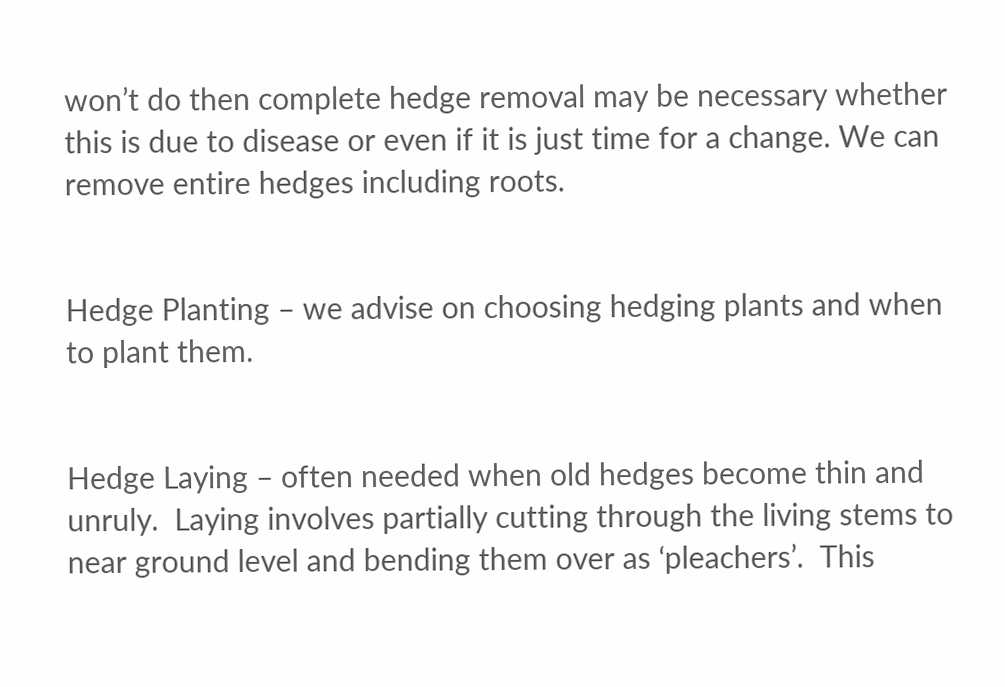won’t do then complete hedge removal may be necessary whether this is due to disease or even if it is just time for a change. We can remove entire hedges including roots.


Hedge Planting – we advise on choosing hedging plants and when to plant them.


Hedge Laying – often needed when old hedges become thin and unruly.  Laying involves partially cutting through the living stems to near ground level and bending them over as ‘pleachers’.  This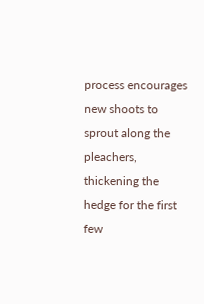process encourages new shoots to sprout along the pleachers, thickening the hedge for the first few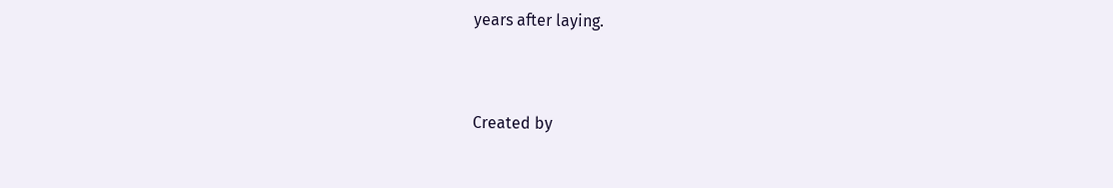years after laying.


Created by